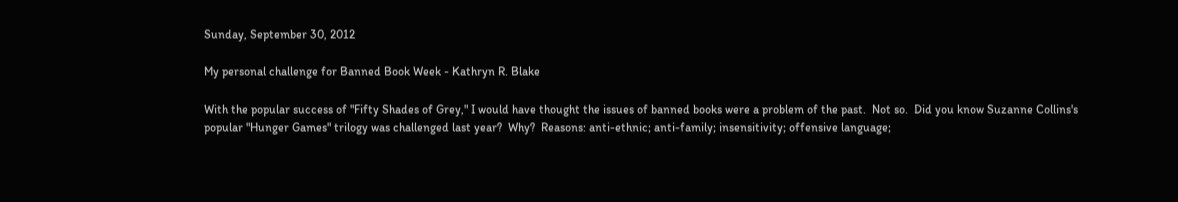Sunday, September 30, 2012

My personal challenge for Banned Book Week - Kathryn R. Blake

With the popular success of "Fifty Shades of Grey," I would have thought the issues of banned books were a problem of the past.  Not so.  Did you know Suzanne Collins's popular "Hunger Games" trilogy was challenged last year?  Why?  Reasons: anti-ethnic; anti-family; insensitivity; offensive language;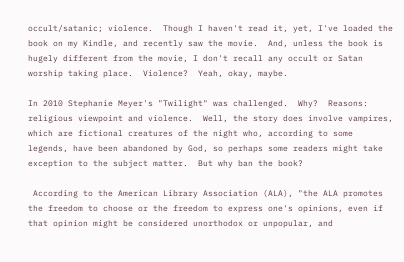occult/satanic; violence.  Though I haven't read it, yet, I've loaded the book on my Kindle, and recently saw the movie.  And, unless the book is hugely different from the movie, I don't recall any occult or Satan worship taking place.  Violence?  Yeah, okay, maybe.

In 2010 Stephanie Meyer's "Twilight" was challenged.  Why?  Reasons: religious viewpoint and violence.  Well, the story does involve vampires, which are fictional creatures of the night who, according to some legends, have been abandoned by God, so perhaps some readers might take exception to the subject matter.  But why ban the book?

 According to the American Library Association (ALA), "the ALA promotes the freedom to choose or the freedom to express one's opinions, even if that opinion might be considered unorthodox or unpopular, and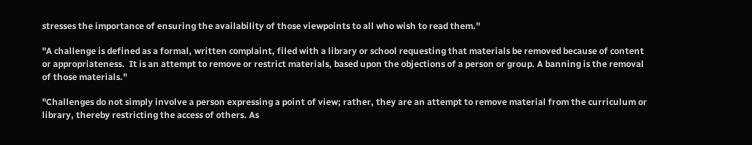stresses the importance of ensuring the availability of those viewpoints to all who wish to read them."

"A challenge is defined as a formal, written complaint, filed with a library or school requesting that materials be removed because of content or appropriateness.  It is an attempt to remove or restrict materials, based upon the objections of a person or group. A banning is the removal of those materials."

"Challenges do not simply involve a person expressing a point of view; rather, they are an attempt to remove material from the curriculum or library, thereby restricting the access of others. As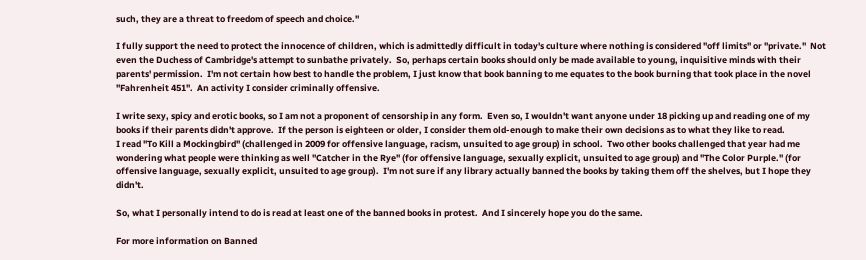such, they are a threat to freedom of speech and choice."

I fully support the need to protect the innocence of children, which is admittedly difficult in today's culture where nothing is considered "off limits" or "private."  Not even the Duchess of Cambridge's attempt to sunbathe privately.  So, perhaps certain books should only be made available to young, inquisitive minds with their parents' permission.  I'm not certain how best to handle the problem, I just know that book banning to me equates to the book burning that took place in the novel "Fahrenheit 451".  An activity I consider criminally offensive.

I write sexy, spicy and erotic books, so I am not a proponent of censorship in any form.  Even so, I wouldn't want anyone under 18 picking up and reading one of my books if their parents didn't approve.  If the person is eighteen or older, I consider them old-enough to make their own decisions as to what they like to read.
I read "To Kill a Mockingbird" (challenged in 2009 for offensive language, racism, unsuited to age group) in school.  Two other books challenged that year had me wondering what people were thinking as well "Catcher in the Rye" (for offensive language, sexually explicit, unsuited to age group) and "The Color Purple." (for offensive language, sexually explicit, unsuited to age group).  I'm not sure if any library actually banned the books by taking them off the shelves, but I hope they didn't.

So, what I personally intend to do is read at least one of the banned books in protest.  And I sincerely hope you do the same.

For more information on Banned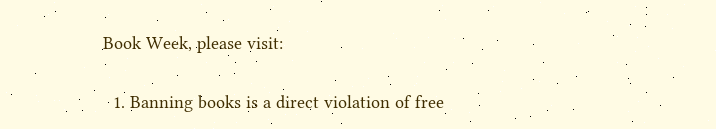Book Week, please visit:


  1. Banning books is a direct violation of free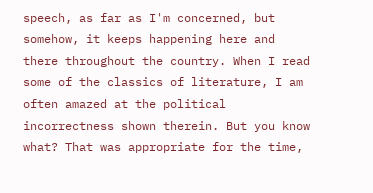speech, as far as I'm concerned, but somehow, it keeps happening here and there throughout the country. When I read some of the classics of literature, I am often amazed at the political incorrectness shown therein. But you know what? That was appropriate for the time,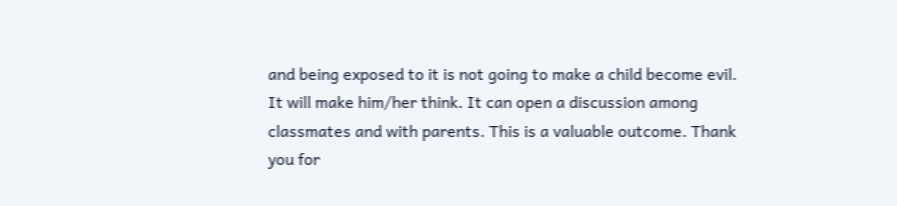and being exposed to it is not going to make a child become evil. It will make him/her think. It can open a discussion among classmates and with parents. This is a valuable outcome. Thank you for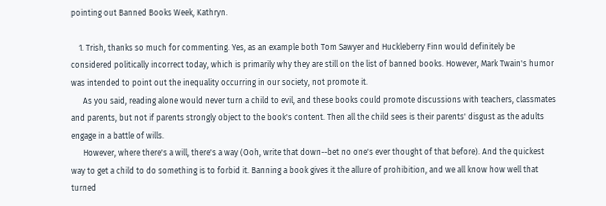pointing out Banned Books Week, Kathryn.

    1. Trish, thanks so much for commenting. Yes, as an example both Tom Sawyer and Huckleberry Finn would definitely be considered politically incorrect today, which is primarily why they are still on the list of banned books. However, Mark Twain's humor was intended to point out the inequality occurring in our society, not promote it.
      As you said, reading alone would never turn a child to evil, and these books could promote discussions with teachers, classmates and parents, but not if parents strongly object to the book's content. Then all the child sees is their parents' disgust as the adults engage in a battle of wills.
      However, where there's a will, there's a way (Ooh, write that down--bet no one's ever thought of that before). And the quickest way to get a child to do something is to forbid it. Banning a book gives it the allure of prohibition, and we all know how well that turned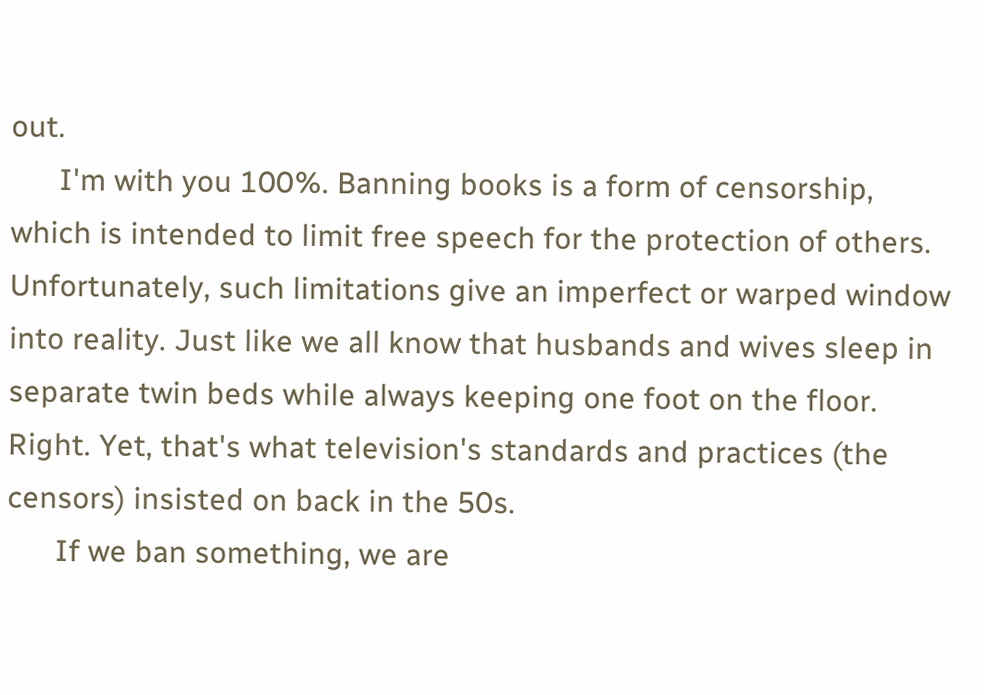out.
      I'm with you 100%. Banning books is a form of censorship, which is intended to limit free speech for the protection of others. Unfortunately, such limitations give an imperfect or warped window into reality. Just like we all know that husbands and wives sleep in separate twin beds while always keeping one foot on the floor. Right. Yet, that's what television's standards and practices (the censors) insisted on back in the 50s.
      If we ban something, we are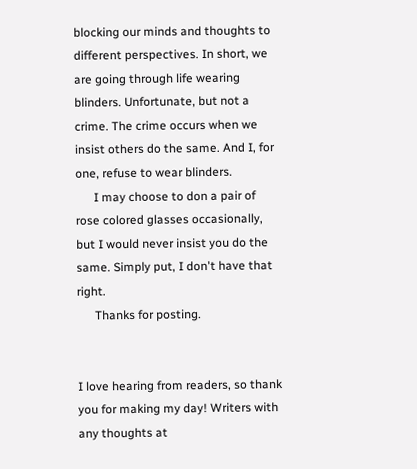blocking our minds and thoughts to different perspectives. In short, we are going through life wearing blinders. Unfortunate, but not a crime. The crime occurs when we insist others do the same. And I, for one, refuse to wear blinders.
      I may choose to don a pair of rose colored glasses occasionally, but I would never insist you do the same. Simply put, I don't have that right.
      Thanks for posting.


I love hearing from readers, so thank you for making my day! Writers with any thoughts at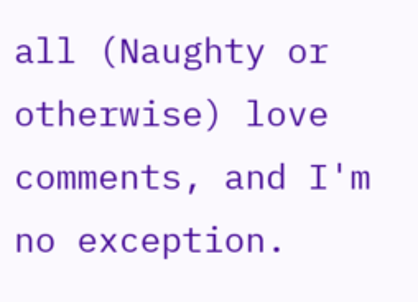all (Naughty or otherwise) love comments, and I'm no exception.